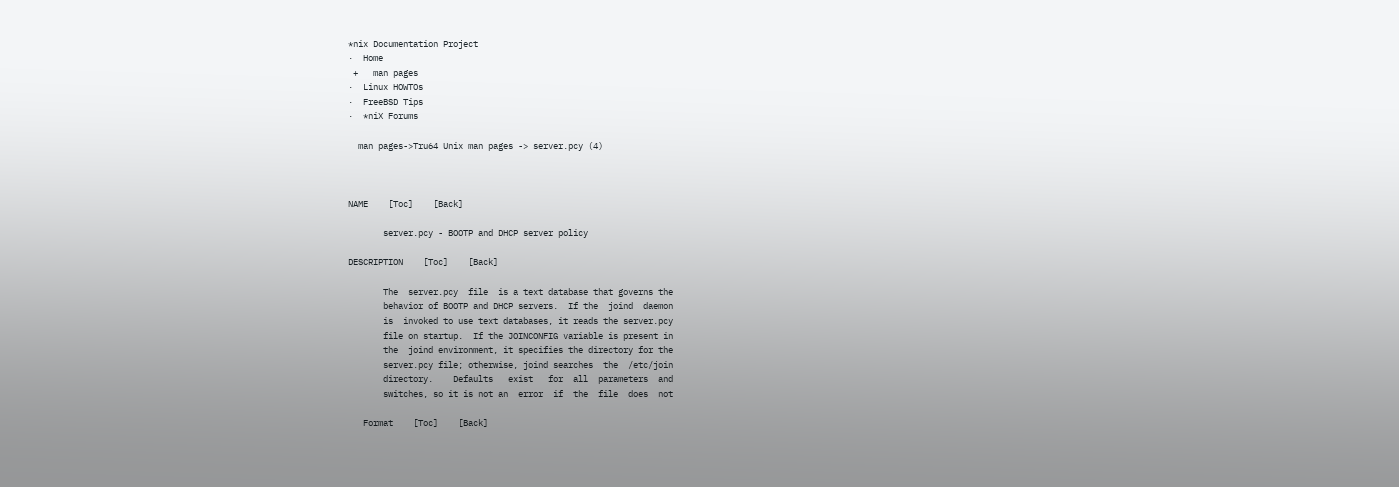*nix Documentation Project
·  Home
 +   man pages
·  Linux HOWTOs
·  FreeBSD Tips
·  *niX Forums

  man pages->Tru64 Unix man pages -> server.pcy (4)



NAME    [Toc]    [Back]

       server.pcy - BOOTP and DHCP server policy

DESCRIPTION    [Toc]    [Back]

       The  server.pcy  file  is a text database that governs the
       behavior of BOOTP and DHCP servers.  If the  joind  daemon
       is  invoked to use text databases, it reads the server.pcy
       file on startup.  If the JOINCONFIG variable is present in
       the  joind environment, it specifies the directory for the
       server.pcy file; otherwise, joind searches  the  /etc/join
       directory.    Defaults   exist   for  all  parameters  and
       switches, so it is not an  error  if  the  file  does  not

   Format    [Toc]    [Back]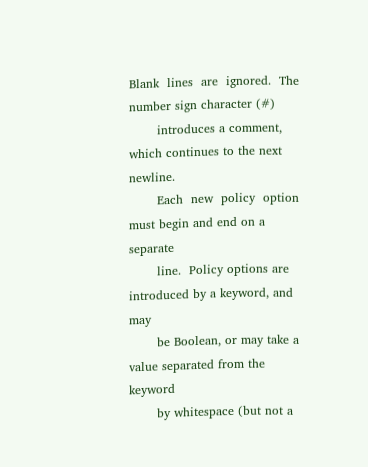Blank  lines  are  ignored.  The number sign character (#)
       introduces a comment, which continues to the next newline.
       Each  new  policy  option must begin and end on a separate
       line.  Policy options are introduced by a keyword, and may
       be Boolean, or may take a value separated from the keyword
       by whitespace (but not a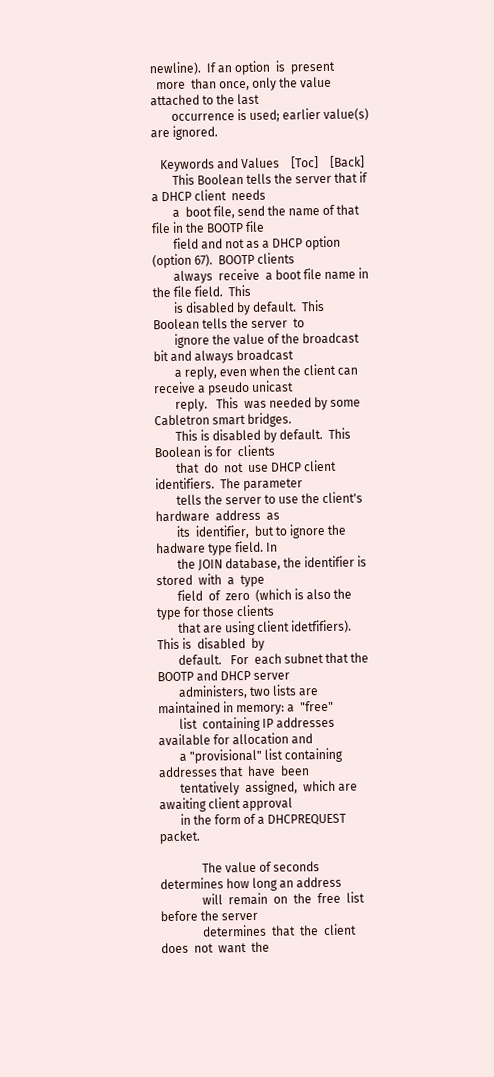newline).  If an option  is  present
  more  than once, only the value attached to the last
       occurrence is used; earlier value(s) are ignored.

   Keywords and Values    [Toc]    [Back]
       This Boolean tells the server that if a DHCP client  needs
       a  boot file, send the name of that file in the BOOTP file
       field and not as a DHCP option (option 67).  BOOTP clients
       always  receive  a boot file name in the file field.  This
       is disabled by default.  This Boolean tells the server  to
       ignore the value of the broadcast bit and always broadcast
       a reply, even when the client can receive a pseudo unicast
       reply.   This  was needed by some Cabletron smart bridges.
       This is disabled by default.  This Boolean is for  clients
       that  do  not  use DHCP client identifiers.  The parameter
       tells the server to use the client's hardware  address  as
       its  identifier,  but to ignore the hadware type field. In
       the JOIN database, the identifier is stored  with  a  type
       field  of  zero  (which is also the type for those clients
       that are using client idetfifiers).  This is  disabled  by
       default.   For  each subnet that the BOOTP and DHCP server
       administers, two lists are maintained in memory: a  "free"
       list  containing IP addresses available for allocation and
       a "provisional" list containing addresses that  have  been
       tentatively  assigned,  which are awaiting client approval
       in the form of a DHCPREQUEST packet.

              The value of seconds determines how long an address
              will  remain  on  the  free  list before the server
              determines  that  the  client  does  not  want  the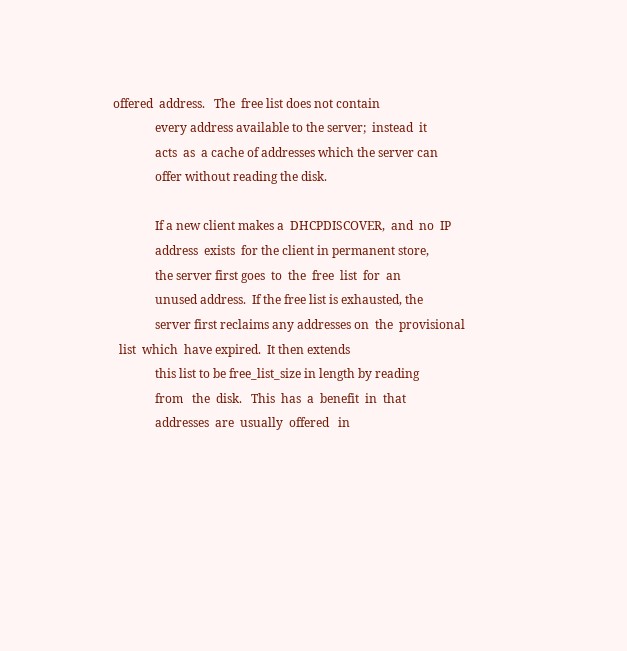offered  address.   The  free list does not contain
              every address available to the server;  instead  it
              acts  as  a cache of addresses which the server can
              offer without reading the disk.

              If a new client makes a  DHCPDISCOVER,  and  no  IP
              address  exists  for the client in permanent store,
              the server first goes  to  the  free  list  for  an
              unused address.  If the free list is exhausted, the
              server first reclaims any addresses on  the  provisional
  list  which  have expired.  It then extends
              this list to be free_list_size in length by reading
              from   the  disk.   This  has  a  benefit  in  that
              addresses  are  usually  offered   in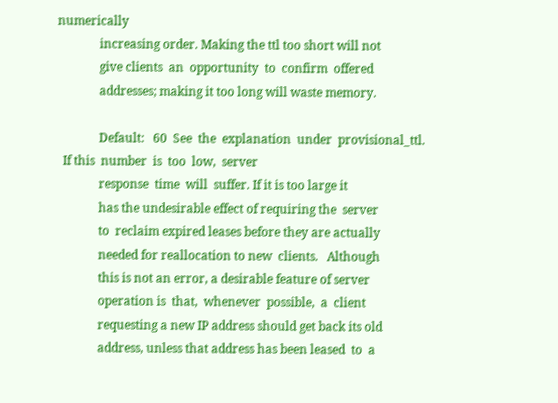numerically
              increasing order. Making the ttl too short will not
              give clients  an  opportunity  to  confirm  offered
              addresses; making it too long will waste memory.

              Default:   60  See  the  explanation  under  provisional_ttl.
  If this  number  is  too  low,  server
              response  time  will  suffer. If it is too large it
              has the undesirable effect of requiring the  server
              to  reclaim expired leases before they are actually
              needed for reallocation to new  clients.   Although
              this is not an error, a desirable feature of server
              operation is  that,  whenever  possible,  a  client
              requesting a new IP address should get back its old
              address, unless that address has been leased  to  a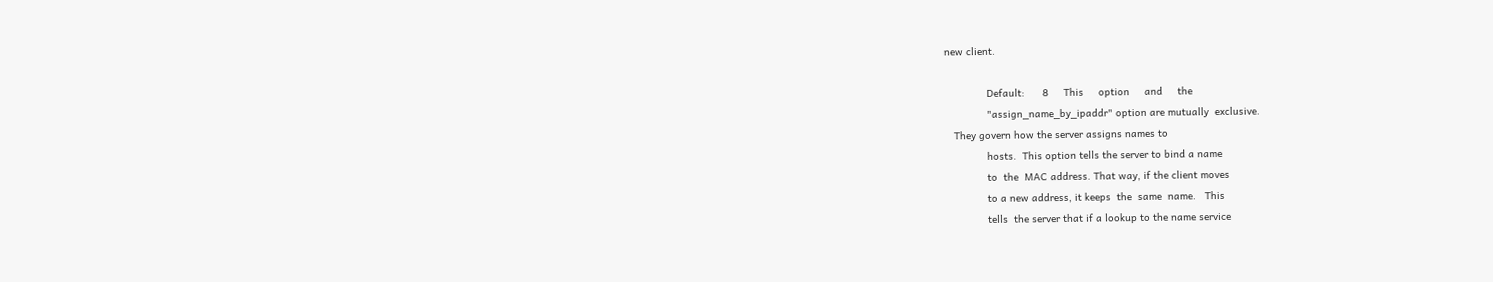new client.

              Default:      8     This     option     and     the
              "assign_name_by_ipaddr" option are mutually  exclusive.
   They govern how the server assigns names to
              hosts.  This option tells the server to bind a name
              to  the  MAC address. That way, if the client moves
              to a new address, it keeps  the  same  name.   This
              tells  the server that if a lookup to the name service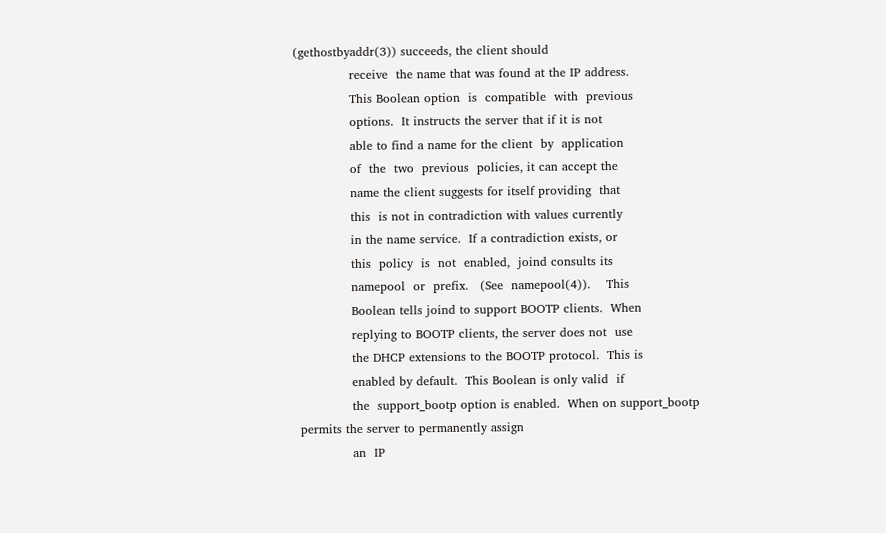(gethostbyaddr(3)) succeeds, the client should
              receive  the name that was found at the IP address.
              This Boolean option  is  compatible  with  previous
              options.  It instructs the server that if it is not
              able to find a name for the client  by  application
              of  the  two  previous  policies, it can accept the
              name the client suggests for itself providing  that
              this  is not in contradiction with values currently
              in the name service.  If a contradiction exists, or
              this  policy  is  not  enabled,  joind consults its
              namepool  or  prefix.   (See  namepool(4)).    This
              Boolean tells joind to support BOOTP clients.  When
              replying to BOOTP clients, the server does not  use
              the DHCP extensions to the BOOTP protocol.  This is
              enabled by default.  This Boolean is only valid  if
              the  support_bootp option is enabled.  When on support_bootp
 permits the server to permanently assign
              an  IP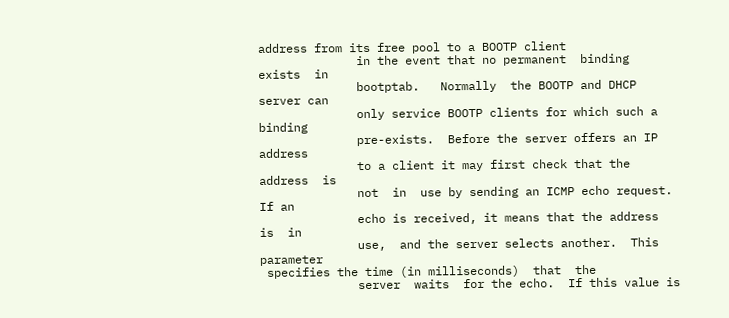address from its free pool to a BOOTP client
              in the event that no permanent  binding  exists  in
              bootptab.   Normally  the BOOTP and DHCP server can
              only service BOOTP clients for which such a binding
              pre-exists.  Before the server offers an IP address
              to a client it may first check that the address  is
              not  in  use by sending an ICMP echo request. If an
              echo is received, it means that the address  is  in
              use,  and the server selects another.  This parameter
 specifies the time (in milliseconds)  that  the
              server  waits  for the echo.  If this value is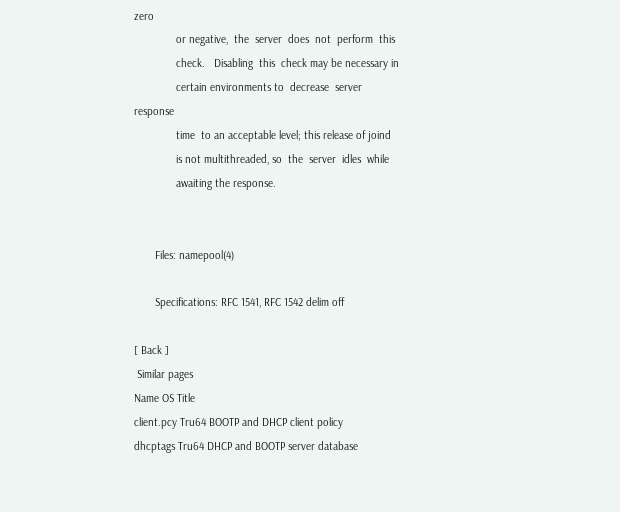zero
              or negative,  the  server  does  not  perform  this
              check.   Disabling  this  check may be necessary in
              certain environments to  decrease  server  response
              time  to an acceptable level; this release of joind
              is not multithreaded, so  the  server  idles  while
              awaiting the response.


       Files: namepool(4)

       Specifications: RFC 1541, RFC 1542 delim off

[ Back ]
 Similar pages
Name OS Title
client.pcy Tru64 BOOTP and DHCP client policy
dhcptags Tru64 DHCP and BOOTP server database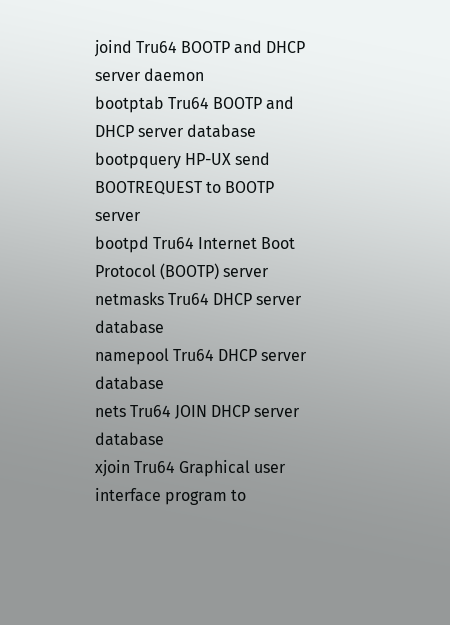joind Tru64 BOOTP and DHCP server daemon
bootptab Tru64 BOOTP and DHCP server database
bootpquery HP-UX send BOOTREQUEST to BOOTP server
bootpd Tru64 Internet Boot Protocol (BOOTP) server
netmasks Tru64 DHCP server database
namepool Tru64 DHCP server database
nets Tru64 JOIN DHCP server database
xjoin Tru64 Graphical user interface program to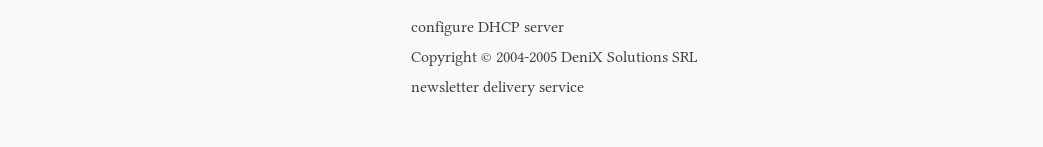configure DHCP server
Copyright © 2004-2005 DeniX Solutions SRL
newsletter delivery service